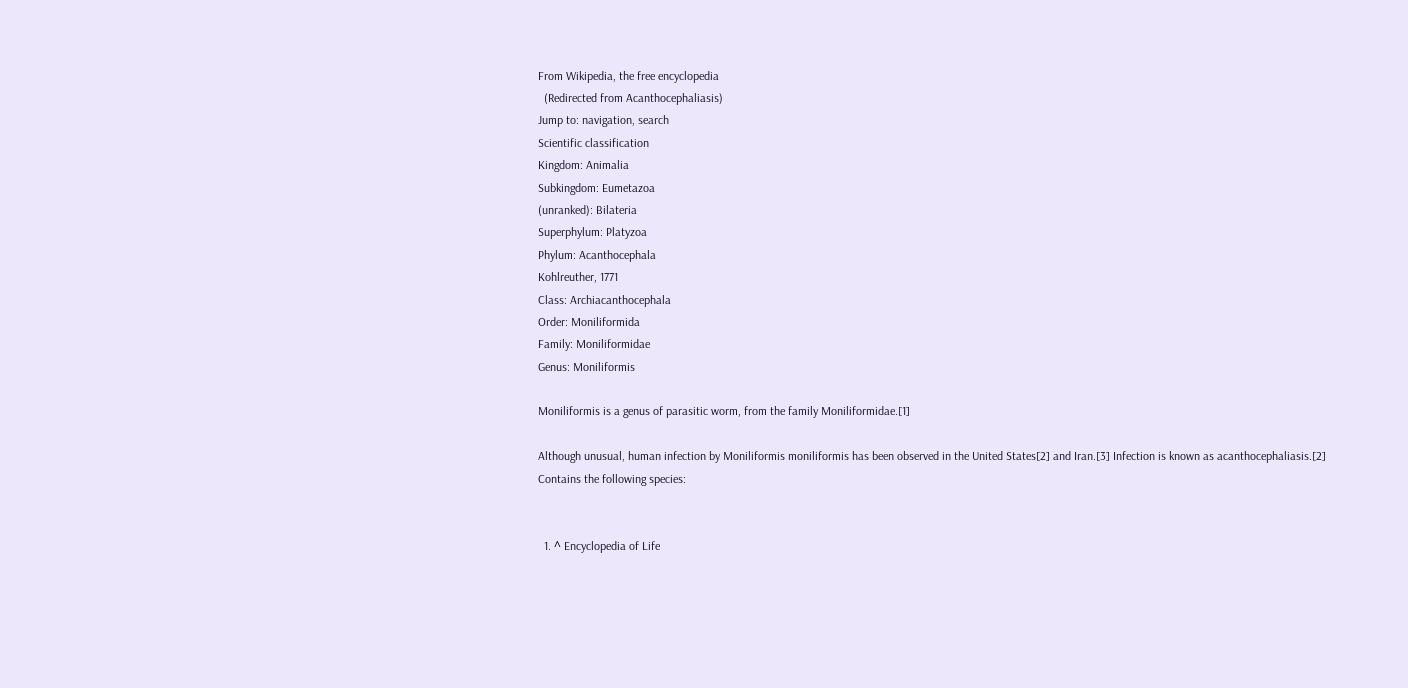From Wikipedia, the free encyclopedia
  (Redirected from Acanthocephaliasis)
Jump to: navigation, search
Scientific classification
Kingdom: Animalia
Subkingdom: Eumetazoa
(unranked): Bilateria
Superphylum: Platyzoa
Phylum: Acanthocephala
Kohlreuther, 1771
Class: Archiacanthocephala
Order: Moniliformida
Family: Moniliformidae
Genus: Moniliformis

Moniliformis is a genus of parasitic worm, from the family Moniliformidae.[1]

Although unusual, human infection by Moniliformis moniliformis has been observed in the United States[2] and Iran.[3] Infection is known as acanthocephaliasis.[2] Contains the following species:


  1. ^ Encyclopedia of Life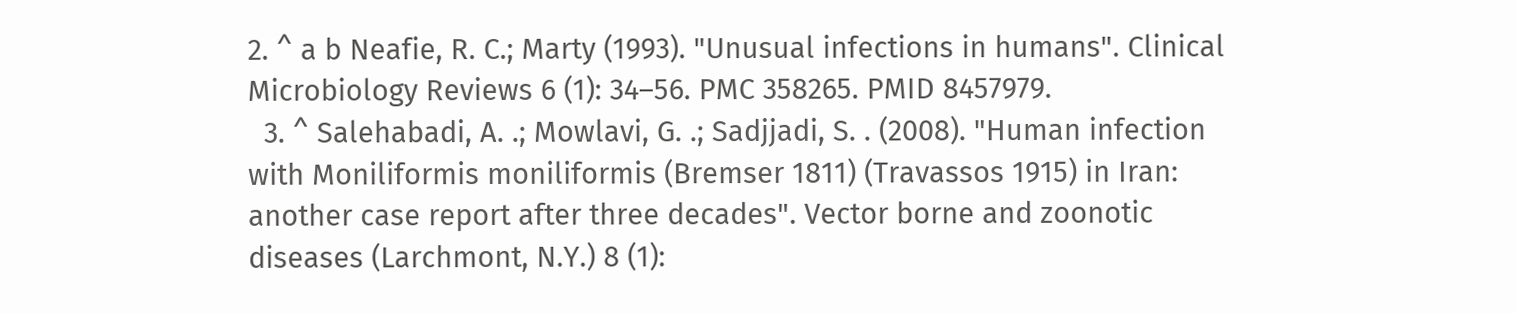2. ^ a b Neafie, R. C.; Marty (1993). "Unusual infections in humans". Clinical Microbiology Reviews 6 (1): 34–56. PMC 358265. PMID 8457979.
  3. ^ Salehabadi, A. .; Mowlavi, G. .; Sadjjadi, S. . (2008). "Human infection with Moniliformis moniliformis (Bremser 1811) (Travassos 1915) in Iran: another case report after three decades". Vector borne and zoonotic diseases (Larchmont, N.Y.) 8 (1):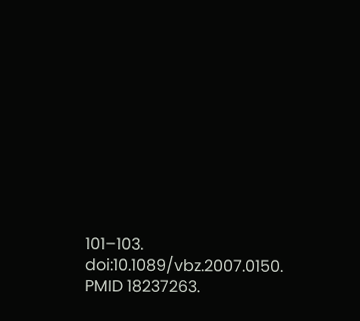101–103. doi:10.1089/vbz.2007.0150. PMID 18237263.